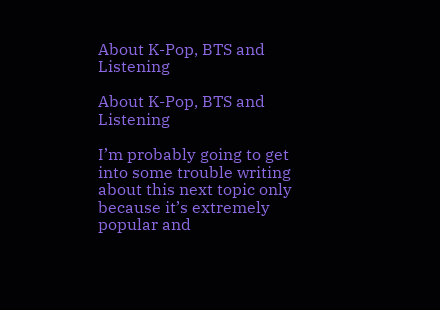About K-Pop, BTS and Listening

About K-Pop, BTS and Listening

I’m probably going to get into some trouble writing about this next topic only because it’s extremely popular and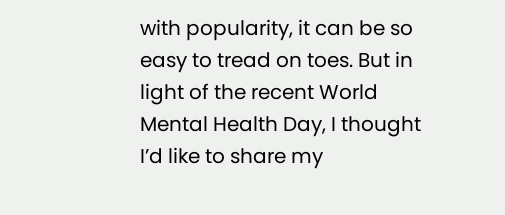with popularity, it can be so easy to tread on toes. But in light of the recent World Mental Health Day, I thought I’d like to share my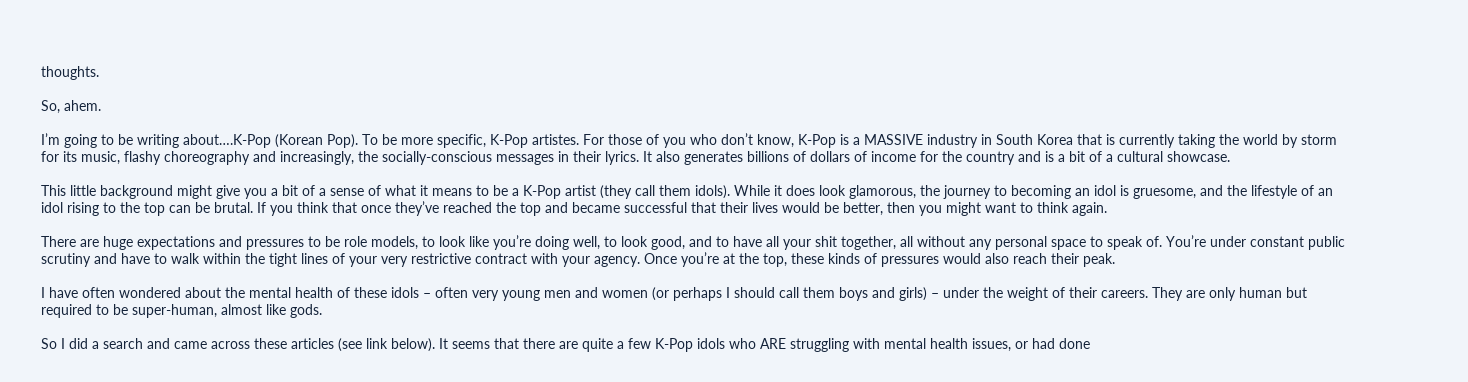thoughts.

So, ahem.

I’m going to be writing about….K-Pop (Korean Pop). To be more specific, K-Pop artistes. For those of you who don’t know, K-Pop is a MASSIVE industry in South Korea that is currently taking the world by storm for its music, flashy choreography and increasingly, the socially-conscious messages in their lyrics. It also generates billions of dollars of income for the country and is a bit of a cultural showcase.

This little background might give you a bit of a sense of what it means to be a K-Pop artist (they call them idols). While it does look glamorous, the journey to becoming an idol is gruesome, and the lifestyle of an idol rising to the top can be brutal. If you think that once they’ve reached the top and became successful that their lives would be better, then you might want to think again.

There are huge expectations and pressures to be role models, to look like you’re doing well, to look good, and to have all your shit together, all without any personal space to speak of. You’re under constant public scrutiny and have to walk within the tight lines of your very restrictive contract with your agency. Once you’re at the top, these kinds of pressures would also reach their peak.

I have often wondered about the mental health of these idols – often very young men and women (or perhaps I should call them boys and girls) – under the weight of their careers. They are only human but required to be super-human, almost like gods.

So I did a search and came across these articles (see link below). It seems that there are quite a few K-Pop idols who ARE struggling with mental health issues, or had done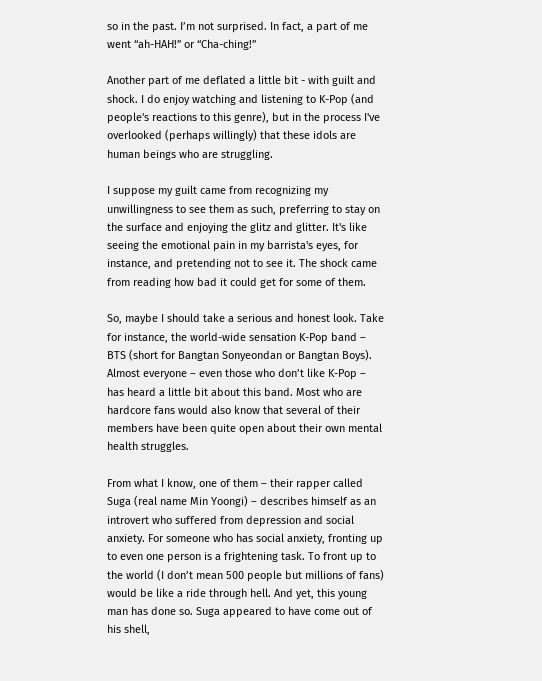so in the past. I’m not surprised. In fact, a part of me went “ah-HAH!” or “Cha-ching!”

Another part of me deflated a little bit - with guilt and shock. I do enjoy watching and listening to K-Pop (and people's reactions to this genre), but in the process I've overlooked (perhaps willingly) that these idols are human beings who are struggling.

I suppose my guilt came from recognizing my unwillingness to see them as such, preferring to stay on the surface and enjoying the glitz and glitter. It's like seeing the emotional pain in my barrista's eyes, for instance, and pretending not to see it. The shock came from reading how bad it could get for some of them.

So, maybe I should take a serious and honest look. Take for instance, the world-wide sensation K-Pop band – BTS (short for Bangtan Sonyeondan or Bangtan Boys). Almost everyone – even those who don’t like K-Pop – has heard a little bit about this band. Most who are hardcore fans would also know that several of their members have been quite open about their own mental health struggles.

From what I know, one of them – their rapper called Suga (real name Min Yoongi) – describes himself as an introvert who suffered from depression and social anxiety. For someone who has social anxiety, fronting up to even one person is a frightening task. To front up to the world (I don’t mean 500 people but millions of fans) would be like a ride through hell. And yet, this young man has done so. Suga appeared to have come out of his shell,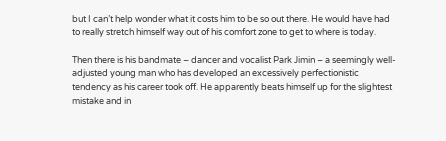but I can’t help wonder what it costs him to be so out there. He would have had to really stretch himself way out of his comfort zone to get to where is today.

Then there is his bandmate – dancer and vocalist Park Jimin – a seemingly well-adjusted young man who has developed an excessively perfectionistic tendency as his career took off. He apparently beats himself up for the slightest mistake and in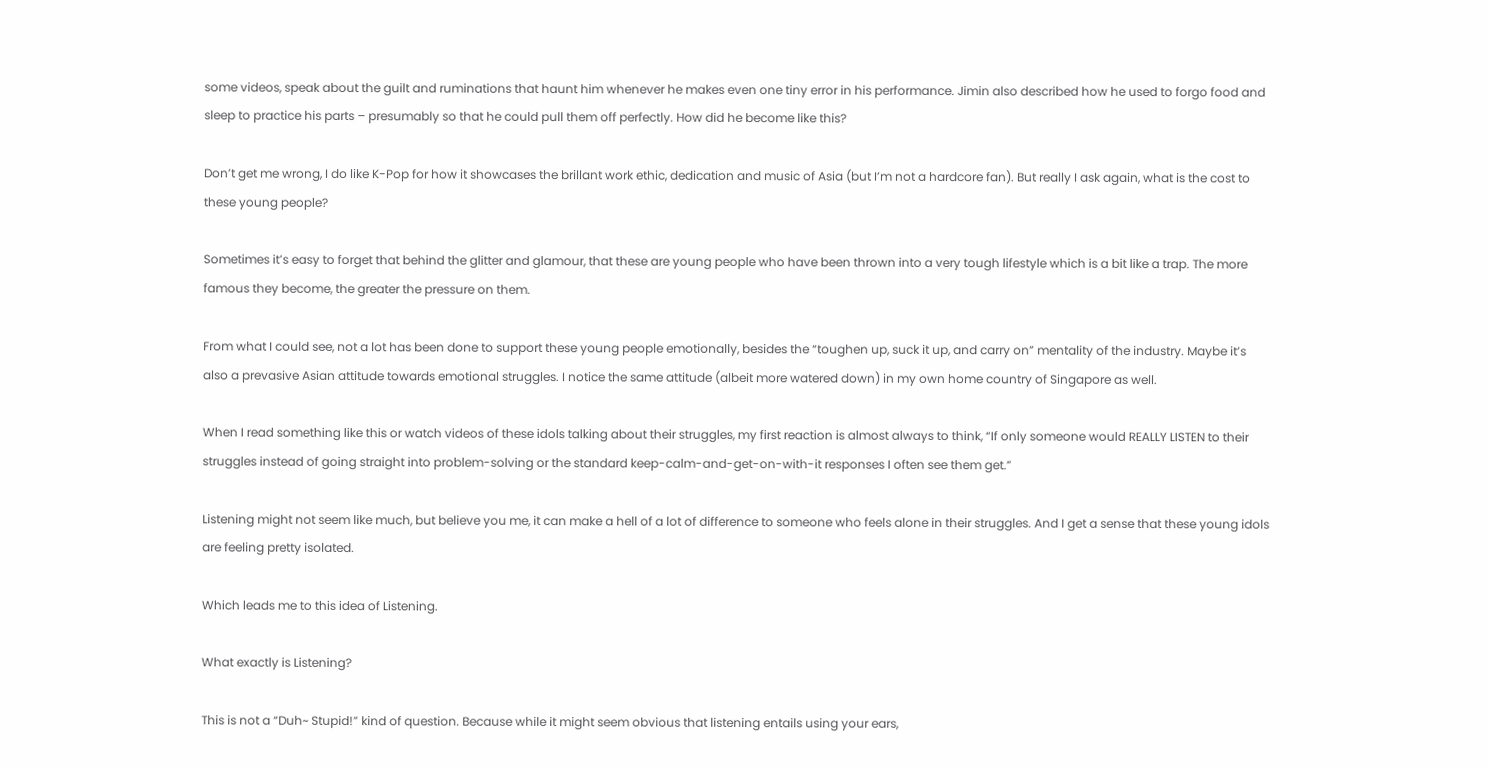some videos, speak about the guilt and ruminations that haunt him whenever he makes even one tiny error in his performance. Jimin also described how he used to forgo food and sleep to practice his parts – presumably so that he could pull them off perfectly. How did he become like this?

Don’t get me wrong, I do like K-Pop for how it showcases the brillant work ethic, dedication and music of Asia (but I’m not a hardcore fan). But really I ask again, what is the cost to these young people?

Sometimes it’s easy to forget that behind the glitter and glamour, that these are young people who have been thrown into a very tough lifestyle which is a bit like a trap. The more famous they become, the greater the pressure on them.

From what I could see, not a lot has been done to support these young people emotionally, besides the “toughen up, suck it up, and carry on” mentality of the industry. Maybe it’s also a prevasive Asian attitude towards emotional struggles. I notice the same attitude (albeit more watered down) in my own home country of Singapore as well.

When I read something like this or watch videos of these idols talking about their struggles, my first reaction is almost always to think, “If only someone would REALLY LISTEN to their struggles instead of going straight into problem-solving or the standard keep-calm-and-get-on-with-it responses I often see them get.”

Listening might not seem like much, but believe you me, it can make a hell of a lot of difference to someone who feels alone in their struggles. And I get a sense that these young idols are feeling pretty isolated.

Which leads me to this idea of Listening.

What exactly is Listening?

This is not a “Duh~ Stupid!” kind of question. Because while it might seem obvious that listening entails using your ears,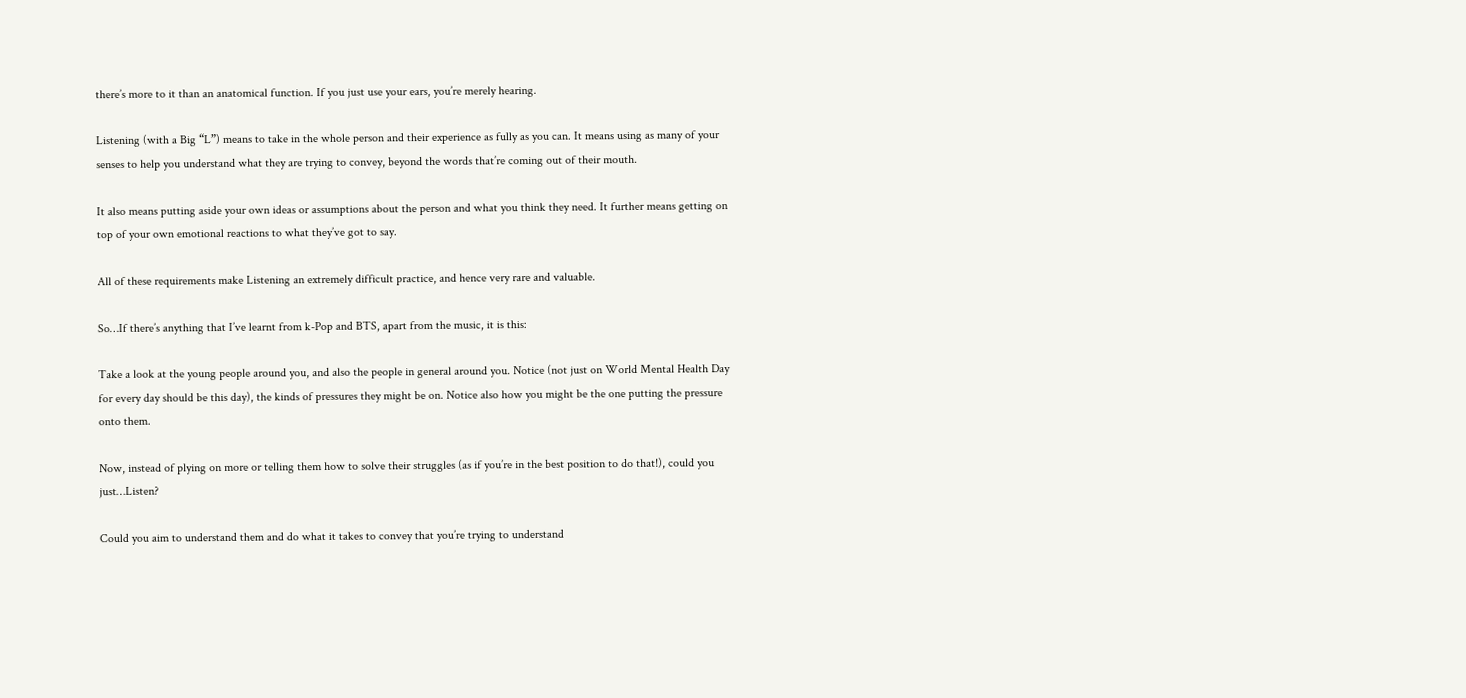there’s more to it than an anatomical function. If you just use your ears, you’re merely hearing.

Listening (with a Big “L”) means to take in the whole person and their experience as fully as you can. It means using as many of your senses to help you understand what they are trying to convey, beyond the words that’re coming out of their mouth.

It also means putting aside your own ideas or assumptions about the person and what you think they need. It further means getting on top of your own emotional reactions to what they’ve got to say.

All of these requirements make Listening an extremely difficult practice, and hence very rare and valuable.

So…If there’s anything that I’ve learnt from k-Pop and BTS, apart from the music, it is this:

Take a look at the young people around you, and also the people in general around you. Notice (not just on World Mental Health Day for every day should be this day), the kinds of pressures they might be on. Notice also how you might be the one putting the pressure onto them.

Now, instead of plying on more or telling them how to solve their struggles (as if you’re in the best position to do that!), could you just…Listen?

Could you aim to understand them and do what it takes to convey that you’re trying to understand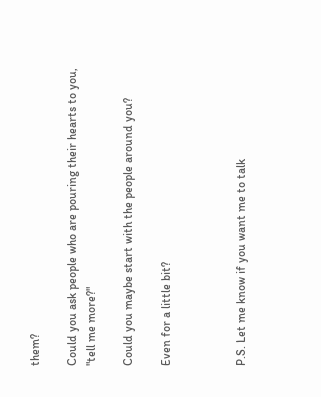them?

Could you ask people who are pouring their hearts to you, "tell me more?"

Could you maybe start with the people around you?

Even for a little bit?



P.S. Let me know if you want me to talk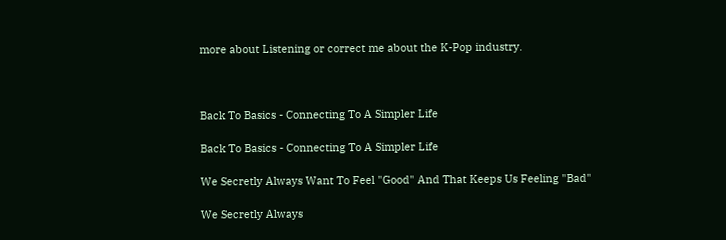more about Listening or correct me about the K-Pop industry.



Back To Basics - Connecting To A Simpler Life

Back To Basics - Connecting To A Simpler Life

We Secretly Always Want To Feel "Good" And That Keeps Us Feeling "Bad"

We Secretly Always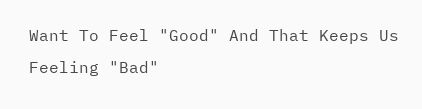Want To Feel "Good" And That Keeps Us Feeling "Bad"